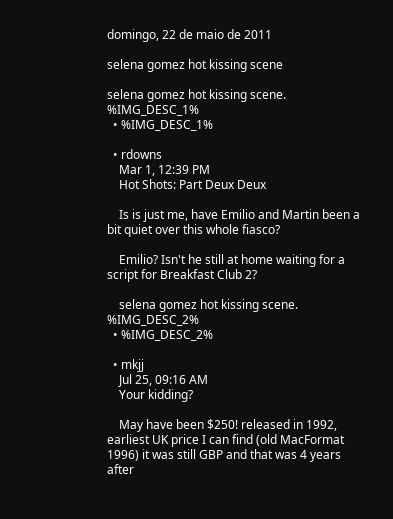domingo, 22 de maio de 2011

selena gomez hot kissing scene

selena gomez hot kissing scene. %IMG_DESC_1%
  • %IMG_DESC_1%

  • rdowns
    Mar 1, 12:39 PM
    Hot Shots: Part Deux Deux

    Is is just me, have Emilio and Martin been a bit quiet over this whole fiasco?

    Emilio? Isn't he still at home waiting for a script for Breakfast Club 2?

    selena gomez hot kissing scene. %IMG_DESC_2%
  • %IMG_DESC_2%

  • mkjj
    Jul 25, 09:16 AM
    Your kidding?

    May have been $250! released in 1992, earliest UK price I can find (old MacFormat 1996) it was still GBP and that was 4 years after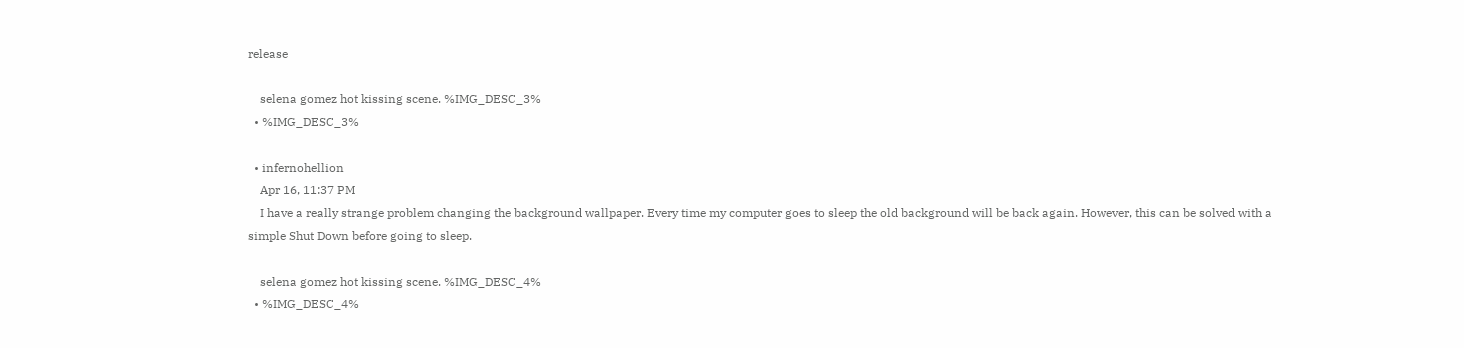release

    selena gomez hot kissing scene. %IMG_DESC_3%
  • %IMG_DESC_3%

  • infernohellion
    Apr 16, 11:37 PM
    I have a really strange problem changing the background wallpaper. Every time my computer goes to sleep the old background will be back again. However, this can be solved with a simple Shut Down before going to sleep.

    selena gomez hot kissing scene. %IMG_DESC_4%
  • %IMG_DESC_4%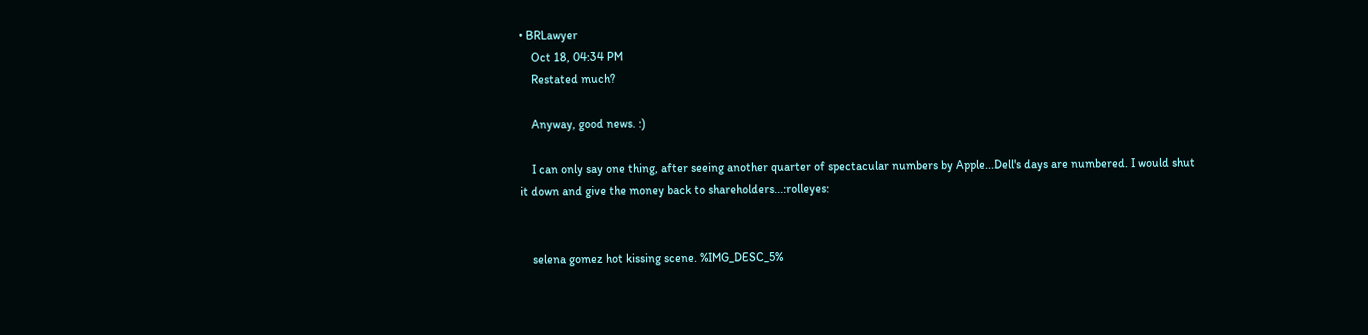• BRLawyer
    Oct 18, 04:34 PM
    Restated much?

    Anyway, good news. :)

    I can only say one thing, after seeing another quarter of spectacular numbers by Apple...Dell's days are numbered. I would shut it down and give the money back to shareholders...:rolleyes:


    selena gomez hot kissing scene. %IMG_DESC_5%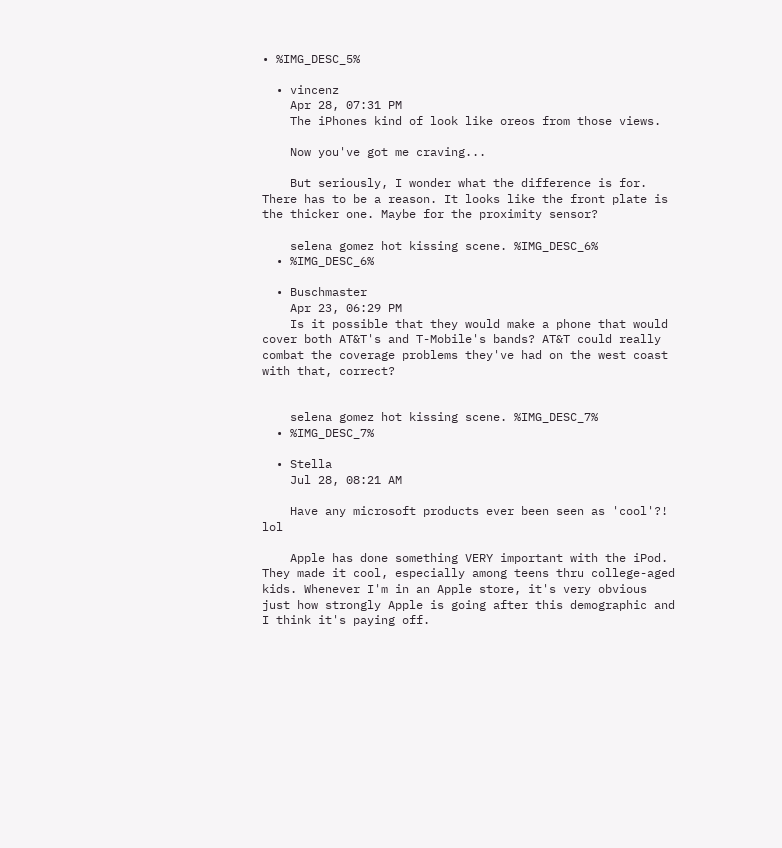• %IMG_DESC_5%

  • vincenz
    Apr 28, 07:31 PM
    The iPhones kind of look like oreos from those views.

    Now you've got me craving...

    But seriously, I wonder what the difference is for. There has to be a reason. It looks like the front plate is the thicker one. Maybe for the proximity sensor?

    selena gomez hot kissing scene. %IMG_DESC_6%
  • %IMG_DESC_6%

  • Buschmaster
    Apr 23, 06:29 PM
    Is it possible that they would make a phone that would cover both AT&T's and T-Mobile's bands? AT&T could really combat the coverage problems they've had on the west coast with that, correct?


    selena gomez hot kissing scene. %IMG_DESC_7%
  • %IMG_DESC_7%

  • Stella
    Jul 28, 08:21 AM

    Have any microsoft products ever been seen as 'cool'?! lol

    Apple has done something VERY important with the iPod. They made it cool, especially among teens thru college-aged kids. Whenever I'm in an Apple store, it's very obvious just how strongly Apple is going after this demographic and I think it's paying off.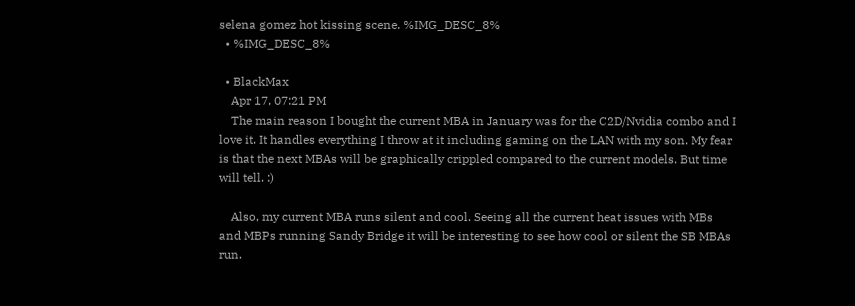selena gomez hot kissing scene. %IMG_DESC_8%
  • %IMG_DESC_8%

  • BlackMax
    Apr 17, 07:21 PM
    The main reason I bought the current MBA in January was for the C2D/Nvidia combo and I love it. It handles everything I throw at it including gaming on the LAN with my son. My fear is that the next MBAs will be graphically crippled compared to the current models. But time will tell. :)

    Also, my current MBA runs silent and cool. Seeing all the current heat issues with MBs and MBPs running Sandy Bridge it will be interesting to see how cool or silent the SB MBAs run.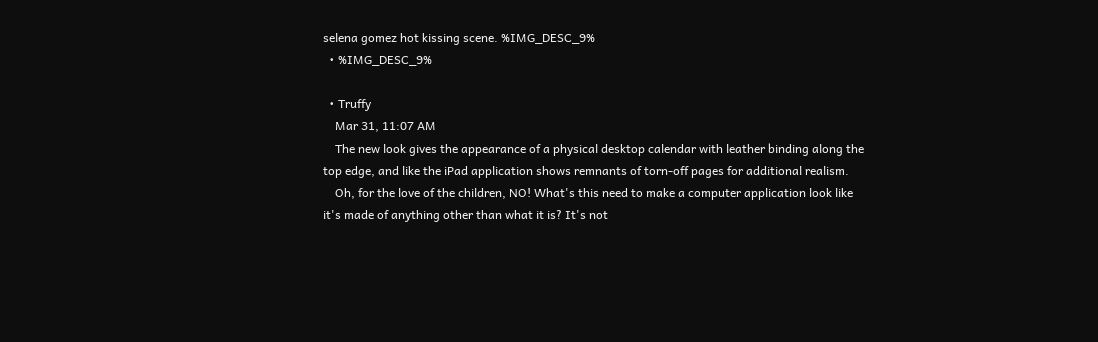selena gomez hot kissing scene. %IMG_DESC_9%
  • %IMG_DESC_9%

  • Truffy
    Mar 31, 11:07 AM
    The new look gives the appearance of a physical desktop calendar with leather binding along the top edge, and like the iPad application shows remnants of torn-off pages for additional realism.
    Oh, for the love of the children, NO! What's this need to make a computer application look like it's made of anything other than what it is? It's not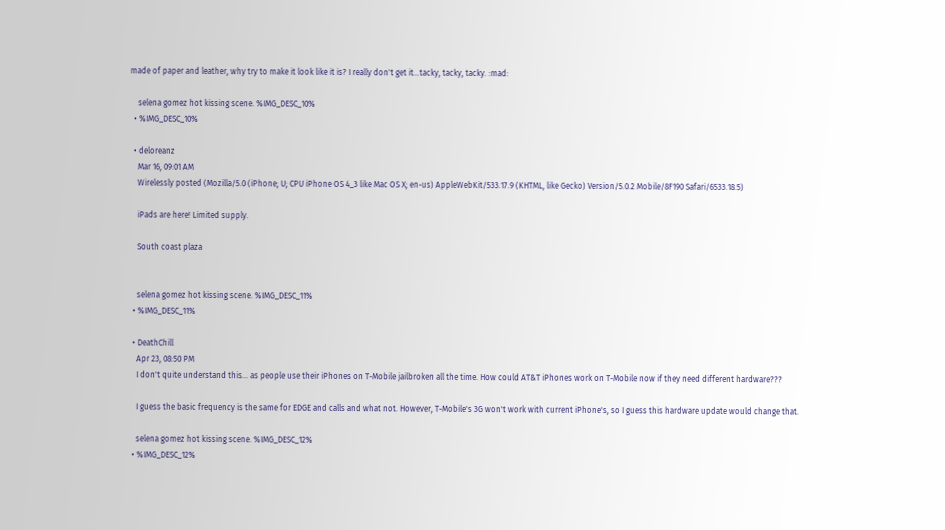made of paper and leather, why try to make it look like it is? I really don't get it...tacky, tacky, tacky. :mad:

    selena gomez hot kissing scene. %IMG_DESC_10%
  • %IMG_DESC_10%

  • deloreanz
    Mar 16, 09:01 AM
    Wirelessly posted (Mozilla/5.0 (iPhone; U; CPU iPhone OS 4_3 like Mac OS X; en-us) AppleWebKit/533.17.9 (KHTML, like Gecko) Version/5.0.2 Mobile/8F190 Safari/6533.18.5)

    iPads are here! Limited supply.

    South coast plaza


    selena gomez hot kissing scene. %IMG_DESC_11%
  • %IMG_DESC_11%

  • DeathChill
    Apr 23, 08:50 PM
    I don't quite understand this... as people use their iPhones on T-Mobile jailbroken all the time. How could AT&T iPhones work on T-Mobile now if they need different hardware???

    I guess the basic frequency is the same for EDGE and calls and what not. However, T-Mobile's 3G won't work with current iPhone's, so I guess this hardware update would change that.

    selena gomez hot kissing scene. %IMG_DESC_12%
  • %IMG_DESC_12%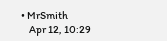• MrSmith
    Apr 12, 10:29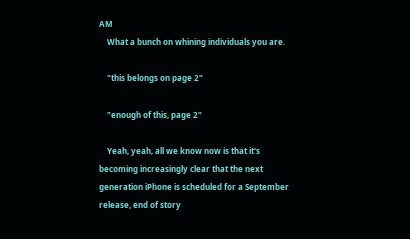AM
    What a bunch on whining individuals you are.

    "this belongs on page 2"

    "enough of this, page 2"

    Yeah, yeah, all we know now is that it's becoming increasingly clear that the next generation iPhone is scheduled for a September release, end of story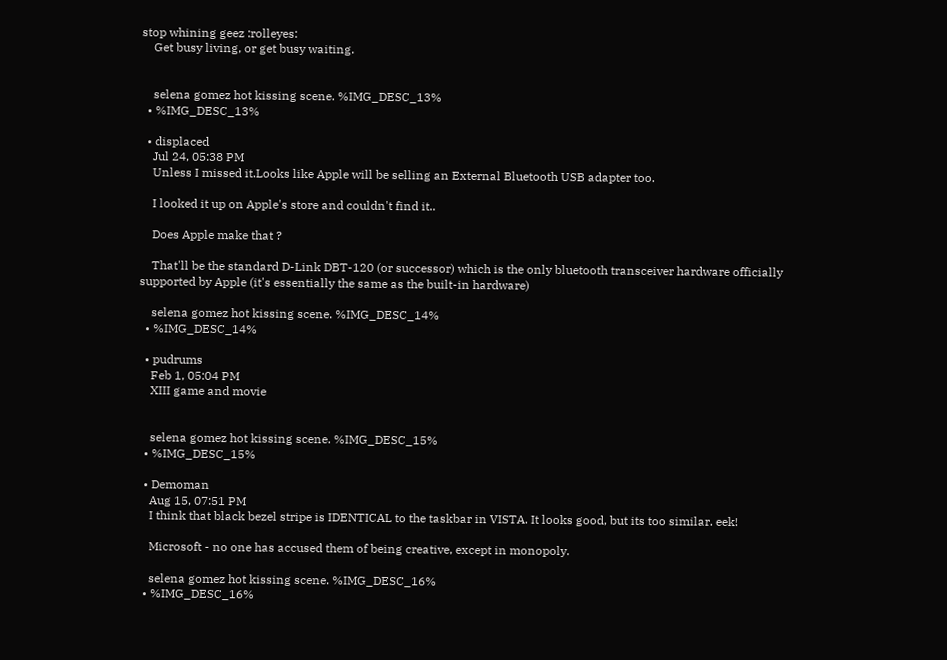stop whining geez :rolleyes:
    Get busy living, or get busy waiting.


    selena gomez hot kissing scene. %IMG_DESC_13%
  • %IMG_DESC_13%

  • displaced
    Jul 24, 05:38 PM
    Unless I missed it.Looks like Apple will be selling an External Bluetooth USB adapter too.

    I looked it up on Apple's store and couldn't find it..

    Does Apple make that ?

    That'll be the standard D-Link DBT-120 (or successor) which is the only bluetooth transceiver hardware officially supported by Apple (it's essentially the same as the built-in hardware)

    selena gomez hot kissing scene. %IMG_DESC_14%
  • %IMG_DESC_14%

  • pudrums
    Feb 1, 05:04 PM
    XIII game and movie


    selena gomez hot kissing scene. %IMG_DESC_15%
  • %IMG_DESC_15%

  • Demoman
    Aug 15, 07:51 PM
    I think that black bezel stripe is IDENTICAL to the taskbar in VISTA. It looks good, but its too similar. eek!

    Microsoft - no one has accused them of being creative, except in monopoly.

    selena gomez hot kissing scene. %IMG_DESC_16%
  • %IMG_DESC_16%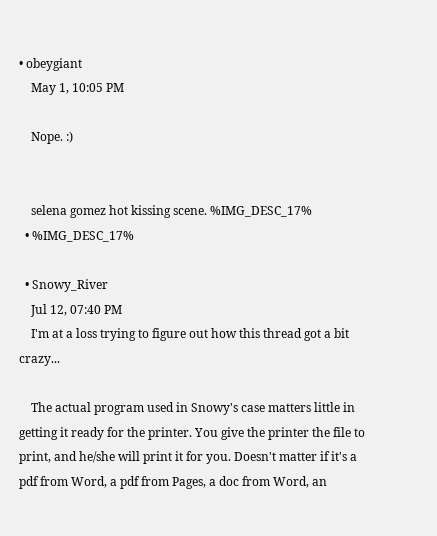• obeygiant
    May 1, 10:05 PM

    Nope. :)


    selena gomez hot kissing scene. %IMG_DESC_17%
  • %IMG_DESC_17%

  • Snowy_River
    Jul 12, 07:40 PM
    I'm at a loss trying to figure out how this thread got a bit crazy...

    The actual program used in Snowy's case matters little in getting it ready for the printer. You give the printer the file to print, and he/she will print it for you. Doesn't matter if it's a pdf from Word, a pdf from Pages, a doc from Word, an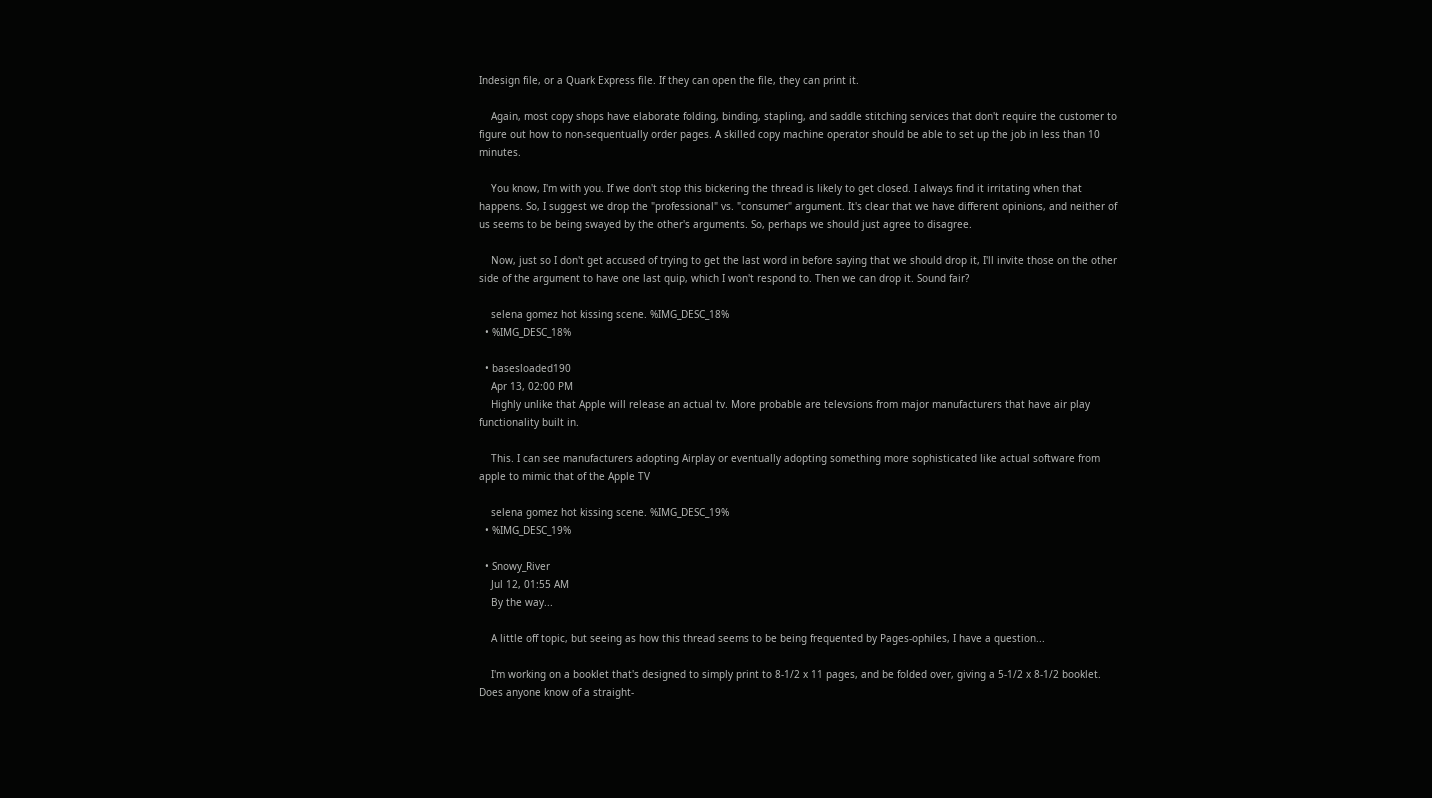Indesign file, or a Quark Express file. If they can open the file, they can print it.

    Again, most copy shops have elaborate folding, binding, stapling, and saddle stitching services that don't require the customer to figure out how to non-sequentually order pages. A skilled copy machine operator should be able to set up the job in less than 10 minutes.

    You know, I'm with you. If we don't stop this bickering the thread is likely to get closed. I always find it irritating when that happens. So, I suggest we drop the "professional" vs. "consumer" argument. It's clear that we have different opinions, and neither of us seems to be being swayed by the other's arguments. So, perhaps we should just agree to disagree.

    Now, just so I don't get accused of trying to get the last word in before saying that we should drop it, I'll invite those on the other side of the argument to have one last quip, which I won't respond to. Then we can drop it. Sound fair?

    selena gomez hot kissing scene. %IMG_DESC_18%
  • %IMG_DESC_18%

  • basesloaded190
    Apr 13, 02:00 PM
    Highly unlike that Apple will release an actual tv. More probable are televsions from major manufacturers that have air play functionality built in.

    This. I can see manufacturers adopting Airplay or eventually adopting something more sophisticated like actual software from apple to mimic that of the Apple TV

    selena gomez hot kissing scene. %IMG_DESC_19%
  • %IMG_DESC_19%

  • Snowy_River
    Jul 12, 01:55 AM
    By the way...

    A little off topic, but seeing as how this thread seems to be being frequented by Pages-ophiles, I have a question...

    I'm working on a booklet that's designed to simply print to 8-1/2 x 11 pages, and be folded over, giving a 5-1/2 x 8-1/2 booklet. Does anyone know of a straight-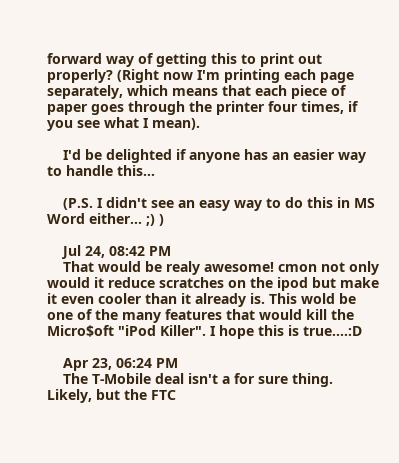forward way of getting this to print out properly? (Right now I'm printing each page separately, which means that each piece of paper goes through the printer four times, if you see what I mean).

    I'd be delighted if anyone has an easier way to handle this...

    (P.S. I didn't see an easy way to do this in MS Word either... ;) )

    Jul 24, 08:42 PM
    That would be realy awesome! cmon not only would it reduce scratches on the ipod but make it even cooler than it already is. This wold be one of the many features that would kill the Micro$oft "iPod Killer". I hope this is true....:D

    Apr 23, 06:24 PM
    The T-Mobile deal isn't a for sure thing. Likely, but the FTC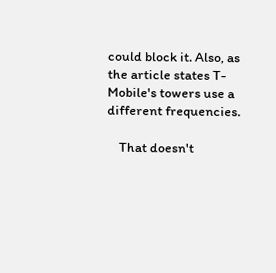could block it. Also, as the article states T-Mobile's towers use a different frequencies.

    That doesn't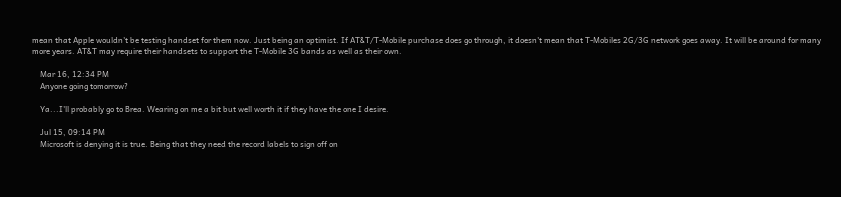mean that Apple wouldn't be testing handset for them now. Just being an optimist. If AT&T/T-Mobile purchase does go through, it doesn't mean that T-Mobiles 2G/3G network goes away. It will be around for many more years. AT&T may require their handsets to support the T-Mobile 3G bands as well as their own.

    Mar 16, 12:34 PM
    Anyone going tomorrow?

    Ya...I'll probably go to Brea. Wearing on me a bit but well worth it if they have the one I desire.

    Jul 15, 09:14 PM
    Microsoft is denying it is true. Being that they need the record labels to sign off on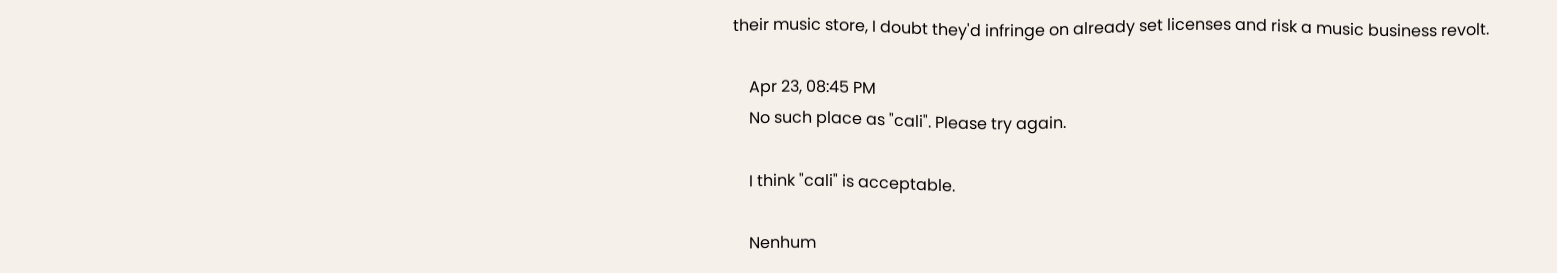their music store, I doubt they'd infringe on already set licenses and risk a music business revolt.

    Apr 23, 08:45 PM
    No such place as "cali". Please try again.

    I think "cali" is acceptable.

    Nenhum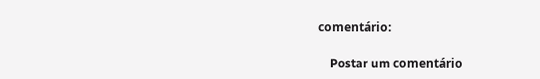comentário:

    Postar um comentário